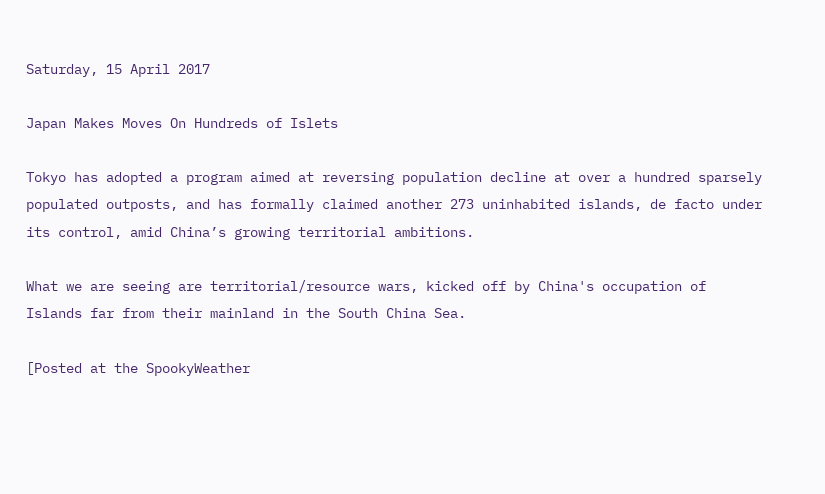Saturday, 15 April 2017

Japan Makes Moves On Hundreds of Islets

Tokyo has adopted a program aimed at reversing population decline at over a hundred sparsely populated outposts, and has formally claimed another 273 uninhabited islands, de facto under its control, amid China’s growing territorial ambitions.

What we are seeing are territorial/resource wars, kicked off by China's occupation of Islands far from their mainland in the South China Sea.

[Posted at the SpookyWeather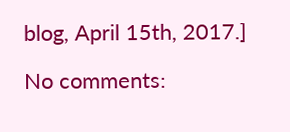blog, April 15th, 2017.]

No comments: